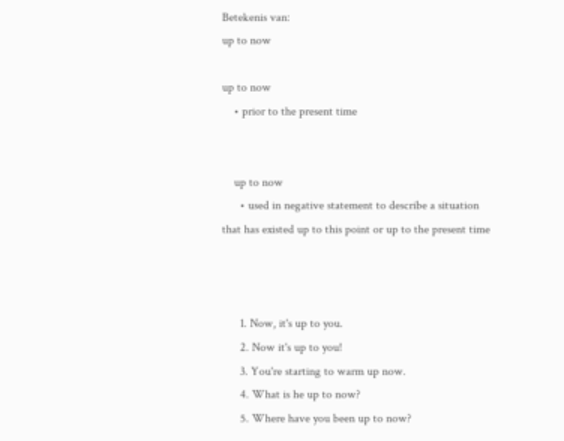Betekenis van:
up to now

up to now
    • prior to the present time


    up to now
      • used in negative statement to describe a situation that has existed up to this point or up to the present time



      1. Now, it's up to you.
      2. Now it's up to you!
      3. You're starting to warm up now.
      4. What is he up to now?
      5. Where have you been up to now?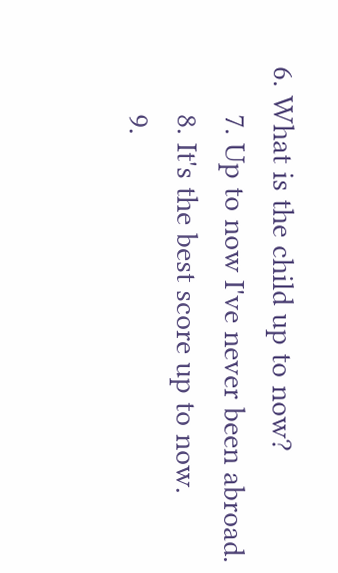6. What is the child up to now?
      7. Up to now I've never been abroad.
      8. It's the best score up to now.
      9.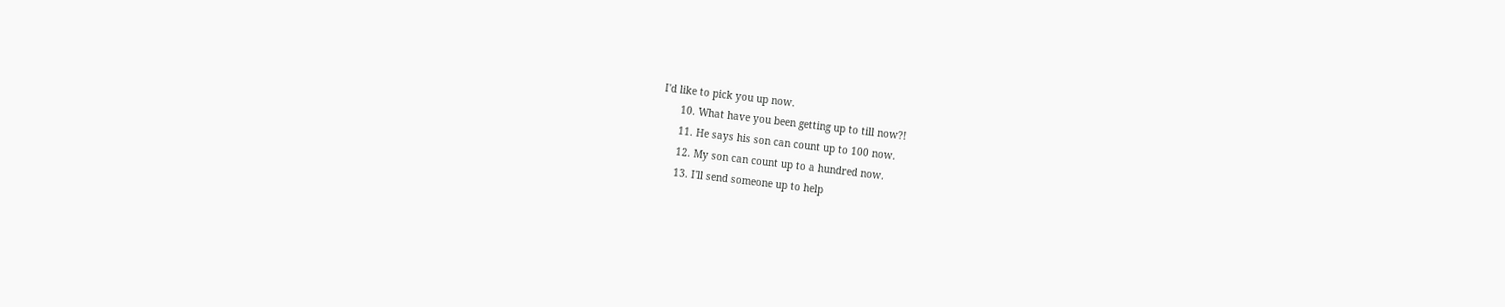I'd like to pick you up now.
      10. What have you been getting up to till now?!
      11. He says his son can count up to 100 now.
      12. My son can count up to a hundred now.
      13. I'll send someone up to help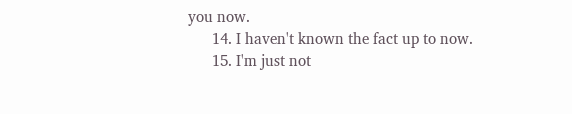you now.
      14. I haven't known the fact up to now.
      15. I'm just not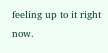feeling up to it right now.